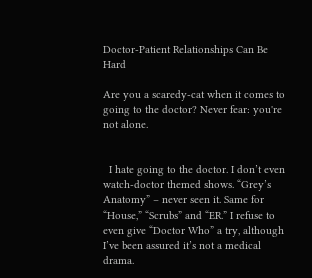Doctor-Patient Relationships Can Be Hard

Are you a scaredy-cat when it comes to going to the doctor? Never fear: you're not alone.


  I hate going to the doctor. I don’t even watch-doctor themed shows. “Grey’s Anatomy” – never seen it. Same for “House,” “Scrubs” and “ER.” I refuse to even give “Doctor Who” a try, although I’ve been assured it’s not a medical drama.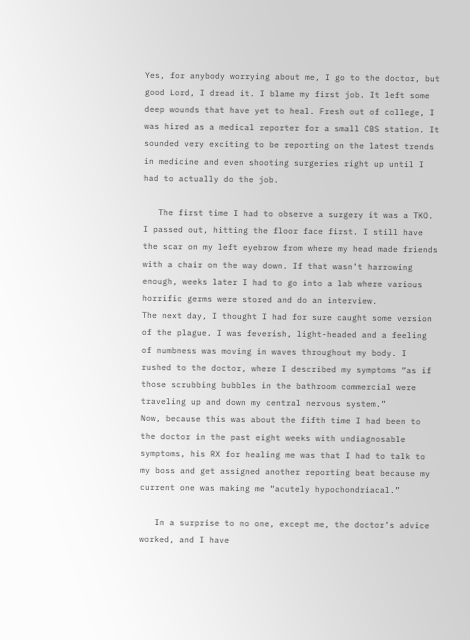Yes, for anybody worrying about me, I go to the doctor, but good Lord, I dread it. I blame my first job. It left some deep wounds that have yet to heal. Fresh out of college, I was hired as a medical reporter for a small CBS station. It sounded very exciting to be reporting on the latest trends in medicine and even shooting surgeries right up until I had to actually do the job.

   The first time I had to observe a surgery it was a TKO. I passed out, hitting the floor face first. I still have the scar on my left eyebrow from where my head made friends with a chair on the way down. If that wasn’t harrowing enough, weeks later I had to go into a lab where various horrific germs were stored and do an interview.
The next day, I thought I had for sure caught some version of the plague. I was feverish, light-headed and a feeling of numbness was moving in waves throughout my body. I rushed to the doctor, where I described my symptoms “as if those scrubbing bubbles in the bathroom commercial were traveling up and down my central nervous system.”
Now, because this was about the fifth time I had been to the doctor in the past eight weeks with undiagnosable symptoms, his RX for healing me was that I had to talk to my boss and get assigned another reporting beat because my current one was making me “acutely hypochondriacal.”

   In a surprise to no one, except me, the doctor’s advice worked, and I have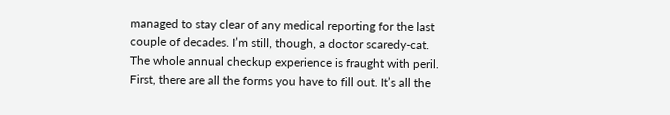managed to stay clear of any medical reporting for the last couple of decades. I’m still, though, a doctor scaredy-cat. The whole annual checkup experience is fraught with peril.
First, there are all the forms you have to fill out. It’s all the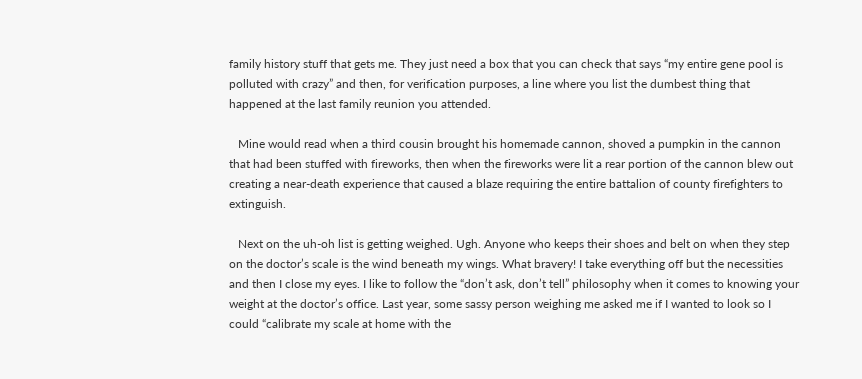family history stuff that gets me. They just need a box that you can check that says “my entire gene pool is polluted with crazy” and then, for verification purposes, a line where you list the dumbest thing that happened at the last family reunion you attended.

   Mine would read when a third cousin brought his homemade cannon, shoved a pumpkin in the cannon that had been stuffed with fireworks, then when the fireworks were lit a rear portion of the cannon blew out creating a near-death experience that caused a blaze requiring the entire battalion of county firefighters to extinguish.

   Next on the uh-oh list is getting weighed. Ugh. Anyone who keeps their shoes and belt on when they step on the doctor’s scale is the wind beneath my wings. What bravery! I take everything off but the necessities and then I close my eyes. I like to follow the “don’t ask, don’t tell” philosophy when it comes to knowing your weight at the doctor’s office. Last year, some sassy person weighing me asked me if I wanted to look so I could “calibrate my scale at home with the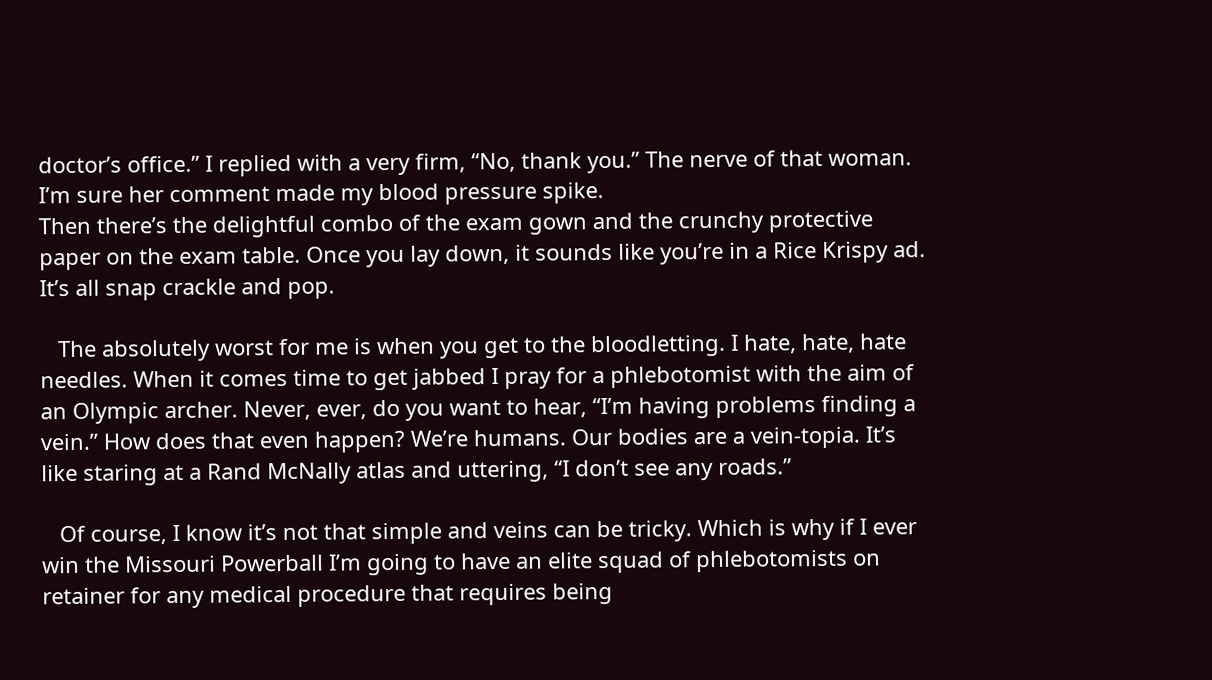doctor’s office.” I replied with a very firm, “No, thank you.” The nerve of that woman. I’m sure her comment made my blood pressure spike.
Then there’s the delightful combo of the exam gown and the crunchy protective paper on the exam table. Once you lay down, it sounds like you’re in a Rice Krispy ad. It’s all snap crackle and pop.

   The absolutely worst for me is when you get to the bloodletting. I hate, hate, hate needles. When it comes time to get jabbed I pray for a phlebotomist with the aim of an Olympic archer. Never, ever, do you want to hear, “I’m having problems finding a vein.” How does that even happen? We’re humans. Our bodies are a vein-topia. It’s like staring at a Rand McNally atlas and uttering, “I don’t see any roads.”

   Of course, I know it’s not that simple and veins can be tricky. Which is why if I ever win the Missouri Powerball I’m going to have an elite squad of phlebotomists on retainer for any medical procedure that requires being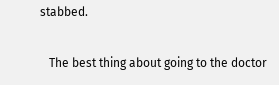stabbed.

   The best thing about going to the doctor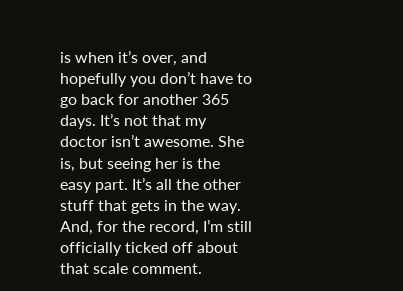is when it’s over, and hopefully you don’t have to go back for another 365 days. It’s not that my doctor isn’t awesome. She is, but seeing her is the easy part. It’s all the other stuff that gets in the way. And, for the record, I’m still officially ticked off about that scale comment.